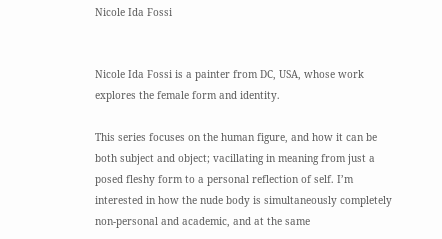Nicole Ida Fossi


Nicole Ida Fossi is a painter from DC, USA, whose work explores the female form and identity.

This series focuses on the human figure, and how it can be both subject and object; vacillating in meaning from just a posed fleshy form to a personal reflection of self. I’m interested in how the nude body is simultaneously completely non-personal and academic, and at the same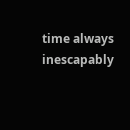time always inescapably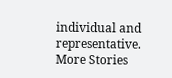individual and representative.
More Stories